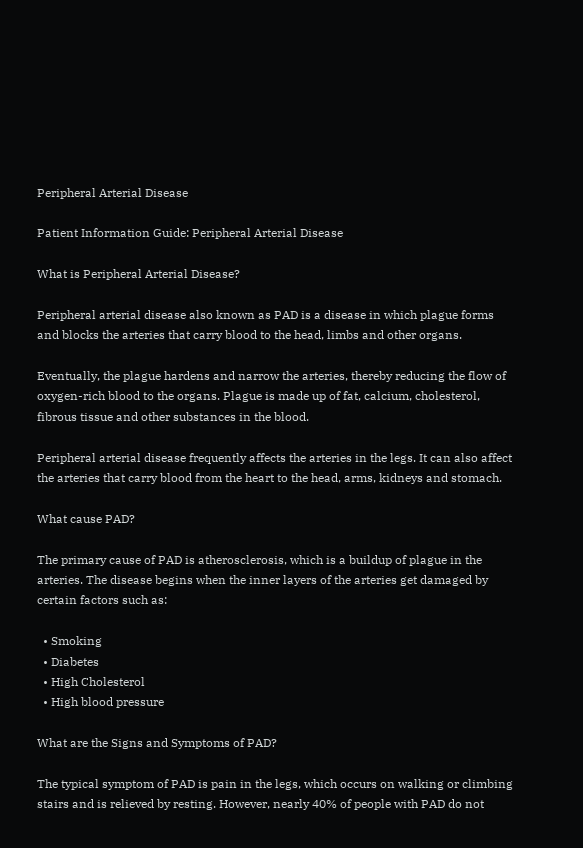Peripheral Arterial Disease

Patient Information Guide: Peripheral Arterial Disease

What is Peripheral Arterial Disease?

Peripheral arterial disease also known as PAD is a disease in which plague forms and blocks the arteries that carry blood to the head, limbs and other organs.

Eventually, the plague hardens and narrow the arteries, thereby reducing the flow of oxygen-rich blood to the organs. Plague is made up of fat, calcium, cholesterol, fibrous tissue and other substances in the blood.

Peripheral arterial disease frequently affects the arteries in the legs. It can also affect the arteries that carry blood from the heart to the head, arms, kidneys and stomach.

What cause PAD?

The primary cause of PAD is atherosclerosis, which is a buildup of plague in the arteries. The disease begins when the inner layers of the arteries get damaged by certain factors such as:

  • Smoking
  • Diabetes
  • High Cholesterol
  • High blood pressure

What are the Signs and Symptoms of PAD?

The typical symptom of PAD is pain in the legs, which occurs on walking or climbing stairs and is relieved by resting. However, nearly 40% of people with PAD do not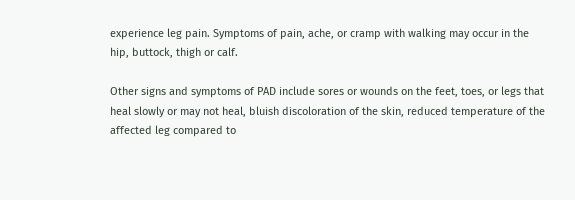experience leg pain. Symptoms of pain, ache, or cramp with walking may occur in the hip, buttock, thigh or calf.

Other signs and symptoms of PAD include sores or wounds on the feet, toes, or legs that heal slowly or may not heal, bluish discoloration of the skin, reduced temperature of the affected leg compared to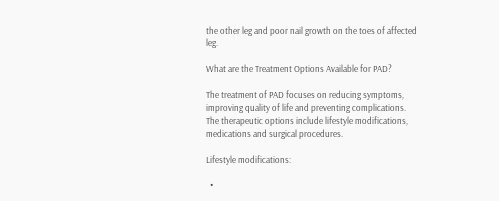the other leg and poor nail growth on the toes of affected leg.

What are the Treatment Options Available for PAD?

The treatment of PAD focuses on reducing symptoms, improving quality of life and preventing complications. The therapeutic options include lifestyle modifications, medications and surgical procedures.

Lifestyle modifications:

  •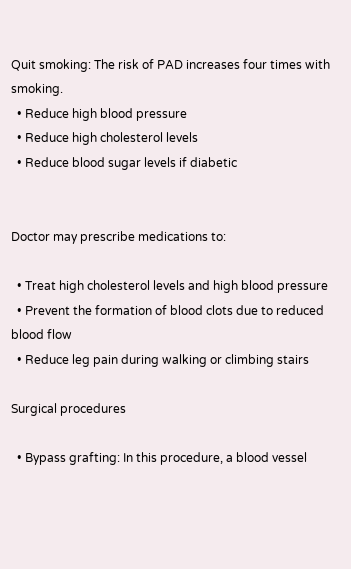Quit smoking: The risk of PAD increases four times with smoking.
  • Reduce high blood pressure
  • Reduce high cholesterol levels
  • Reduce blood sugar levels if diabetic


Doctor may prescribe medications to:

  • Treat high cholesterol levels and high blood pressure
  • Prevent the formation of blood clots due to reduced blood flow
  • Reduce leg pain during walking or climbing stairs

Surgical procedures

  • Bypass grafting: In this procedure, a blood vessel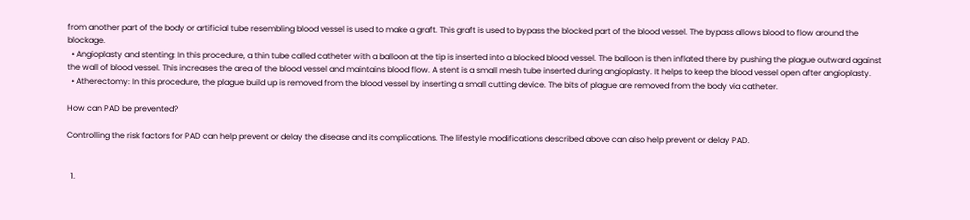from another part of the body or artificial tube resembling blood vessel is used to make a graft. This graft is used to bypass the blocked part of the blood vessel. The bypass allows blood to flow around the blockage.
  • Angioplasty and stenting: In this procedure, a thin tube called catheter with a balloon at the tip is inserted into a blocked blood vessel. The balloon is then inflated there by pushing the plague outward against the wall of blood vessel. This increases the area of the blood vessel and maintains blood flow. A stent is a small mesh tube inserted during angioplasty. It helps to keep the blood vessel open after angioplasty.
  • Atherectomy: In this procedure, the plague build up is removed from the blood vessel by inserting a small cutting device. The bits of plague are removed from the body via catheter.

How can PAD be prevented?

Controlling the risk factors for PAD can help prevent or delay the disease and its complications. The lifestyle modifications described above can also help prevent or delay PAD.


  1.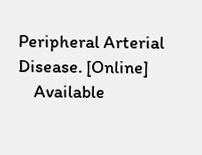Peripheral Arterial Disease. [Online]
    Available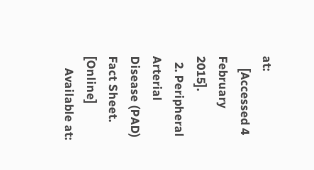at:
    [Accessed 4 February 2015].
  2. Peripheral Arterial Disease (PAD) Fact Sheet. [Online]
    Available at: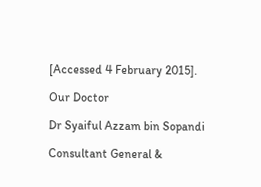[Accessed 4 February 2015].

Our Doctor

Dr Syaiful Azzam bin Sopandi

Consultant General &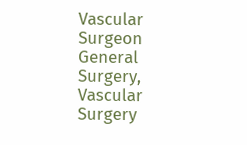Vascular Surgeon
General Surgery, Vascular Surgery